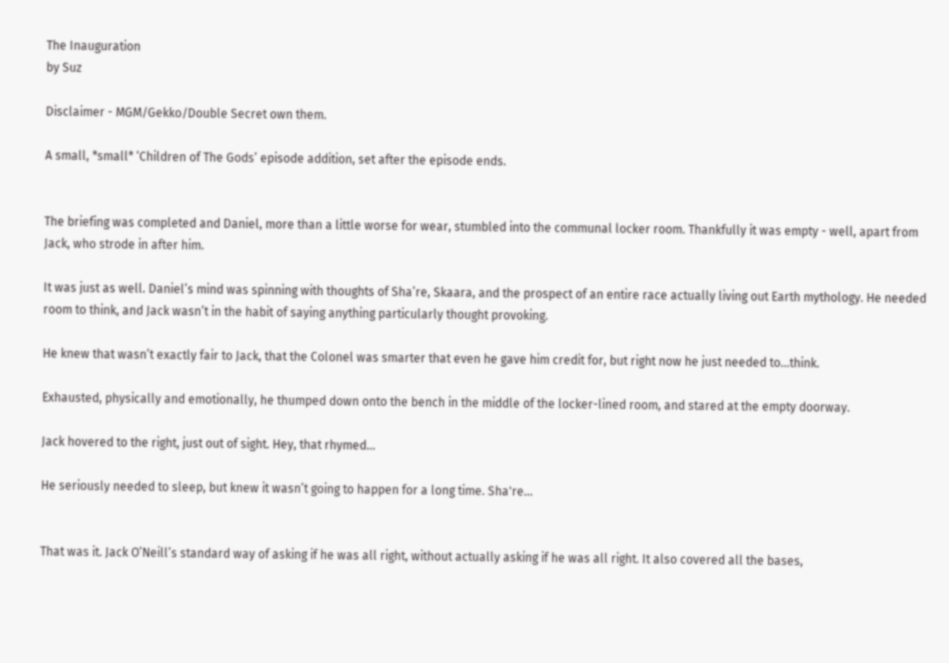The Inauguration
by Suz

Disclaimer - MGM/Gekko/Double Secret own them.

A small, *small* ‘Children of The Gods’ episode addition, set after the episode ends.


The briefing was completed and Daniel, more than a little worse for wear, stumbled into the communal locker room. Thankfully it was empty - well, apart from Jack, who strode in after him.

It was just as well. Daniel’s mind was spinning with thoughts of Sha’re, Skaara, and the prospect of an entire race actually living out Earth mythology. He needed room to think, and Jack wasn’t in the habit of saying anything particularly thought provoking.

He knew that wasn’t exactly fair to Jack, that the Colonel was smarter that even he gave him credit for, but right now he just needed to...think.

Exhausted, physically and emotionally, he thumped down onto the bench in the middle of the locker-lined room, and stared at the empty doorway.

Jack hovered to the right, just out of sight. Hey, that rhymed...

He seriously needed to sleep, but knew it wasn’t going to happen for a long time. Sha're...


That was it. Jack O’Neill’s standard way of asking if he was all right, without actually asking if he was all right. It also covered all the bases,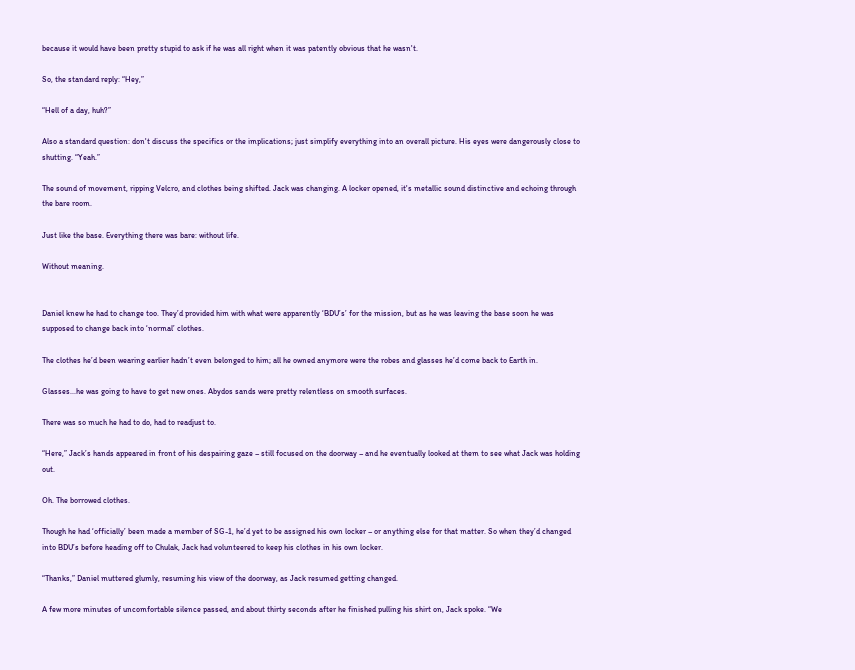because it would have been pretty stupid to ask if he was all right when it was patently obvious that he wasn't.

So, the standard reply: “Hey,”

“Hell of a day, huh?”

Also a standard question: don't discuss the specifics or the implications; just simplify everything into an overall picture. His eyes were dangerously close to shutting. “Yeah.”

The sound of movement, ripping Velcro, and clothes being shifted. Jack was changing. A locker opened, it's metallic sound distinctive and echoing through the bare room.

Just like the base. Everything there was bare: without life.

Without meaning.


Daniel knew he had to change too. They’d provided him with what were apparently ‘BDU’s’ for the mission, but as he was leaving the base soon he was supposed to change back into ‘normal’ clothes.

The clothes he’d been wearing earlier hadn’t even belonged to him; all he owned anymore were the robes and glasses he’d come back to Earth in.

Glasses...he was going to have to get new ones. Abydos sands were pretty relentless on smooth surfaces.

There was so much he had to do, had to readjust to.

“Here,” Jack’s hands appeared in front of his despairing gaze – still focused on the doorway – and he eventually looked at them to see what Jack was holding out.

Oh. The borrowed clothes.

Though he had ‘officially’ been made a member of SG-1, he’d yet to be assigned his own locker – or anything else for that matter. So when they’d changed into BDU’s before heading off to Chulak, Jack had volunteered to keep his clothes in his own locker.

“Thanks,” Daniel muttered glumly, resuming his view of the doorway, as Jack resumed getting changed.

A few more minutes of uncomfortable silence passed, and about thirty seconds after he finished pulling his shirt on, Jack spoke. “We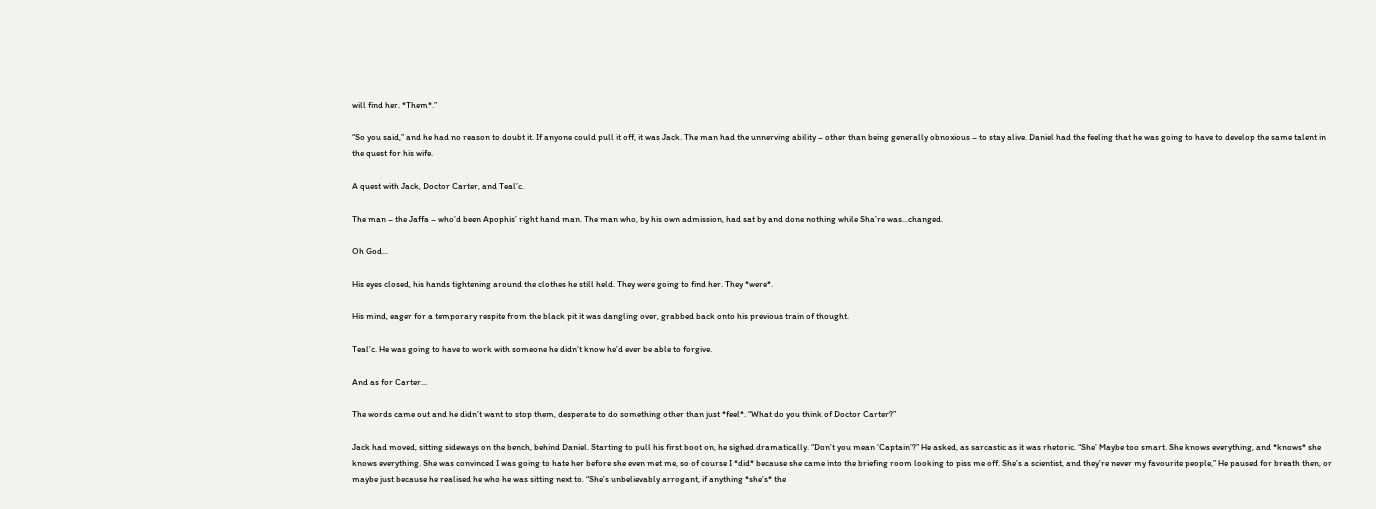will find her. *Them*.”

“So you said,” and he had no reason to doubt it. If anyone could pull it off, it was Jack. The man had the unnerving ability – other than being generally obnoxious – to stay alive. Daniel had the feeling that he was going to have to develop the same talent in the quest for his wife.

A quest with Jack, Doctor Carter, and Teal’c.

The man – the Jaffa – who’d been Apophis’ right hand man. The man who, by his own admission, had sat by and done nothing while Sha’re was...changed.

Oh God...

His eyes closed, his hands tightening around the clothes he still held. They were going to find her. They *were*.

His mind, eager for a temporary respite from the black pit it was dangling over, grabbed back onto his previous train of thought.

Teal’c. He was going to have to work with someone he didn’t know he’d ever be able to forgive.

And as for Carter...

The words came out and he didn’t want to stop them, desperate to do something other than just *feel*. “What do you think of Doctor Carter?”

Jack had moved, sitting sideways on the bench, behind Daniel. Starting to pull his first boot on, he sighed dramatically. “Don’t you mean ‘Captain’?” He asked, as sarcastic as it was rhetoric. “She’ Maybe too smart. She knows everything, and *knows* she knows everything. She was convinced I was going to hate her before she even met me, so of course I *did* because she came into the briefing room looking to piss me off. She’s a scientist, and they’re never my favourite people,” He paused for breath then, or maybe just because he realised he who he was sitting next to. “She’s unbelievably arrogant, if anything *she’s* the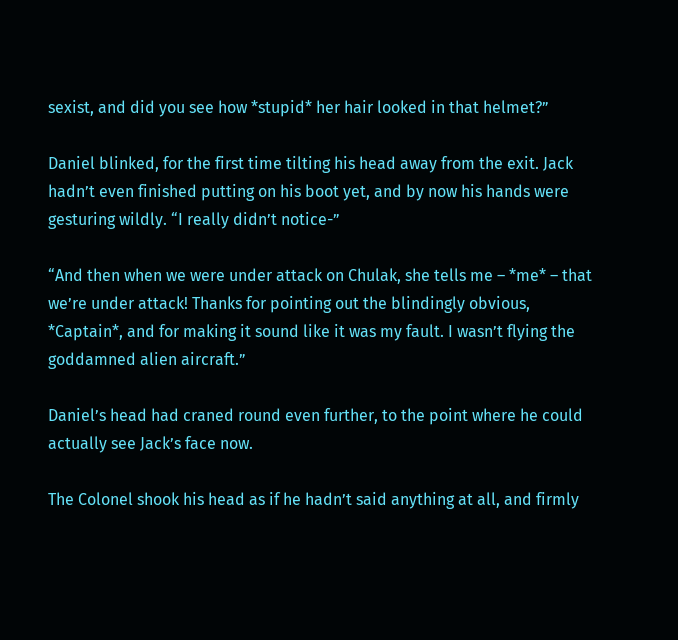sexist, and did you see how *stupid* her hair looked in that helmet?”

Daniel blinked, for the first time tilting his head away from the exit. Jack hadn’t even finished putting on his boot yet, and by now his hands were gesturing wildly. “I really didn’t notice-”

“And then when we were under attack on Chulak, she tells me – *me* – that we’re under attack! Thanks for pointing out the blindingly obvious, *Captain*, and for making it sound like it was my fault. I wasn’t flying the goddamned alien aircraft.”

Daniel’s head had craned round even further, to the point where he could actually see Jack’s face now.

The Colonel shook his head as if he hadn’t said anything at all, and firmly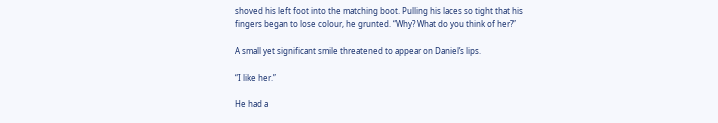shoved his left foot into the matching boot. Pulling his laces so tight that his fingers began to lose colour, he grunted. “Why? What do you think of her?”

A small yet significant smile threatened to appear on Daniel’s lips.

“I like her.”

He had a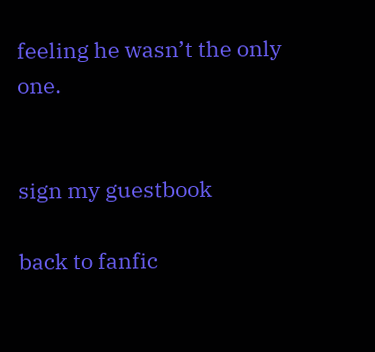feeling he wasn’t the only one.


sign my guestbook

back to fanfic